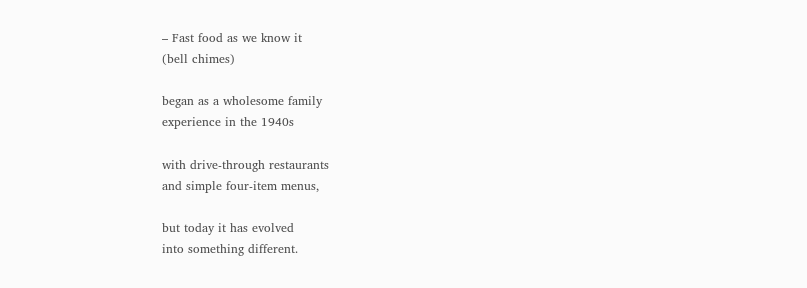– Fast food as we know it
(bell chimes)

began as a wholesome family
experience in the 1940s

with drive-through restaurants
and simple four-item menus,

but today it has evolved
into something different.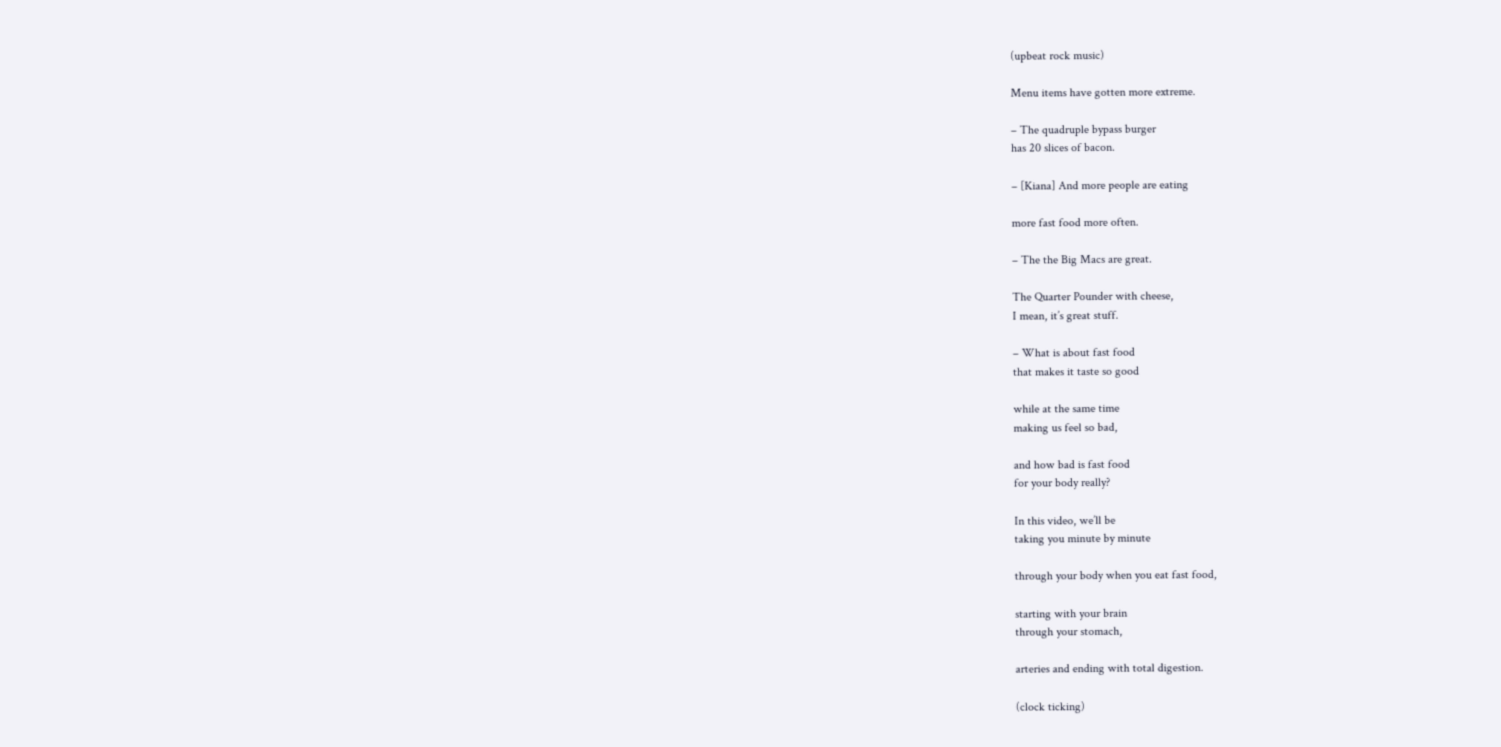(upbeat rock music)

Menu items have gotten more extreme.

– The quadruple bypass burger
has 20 slices of bacon.

– [Kiana] And more people are eating

more fast food more often.

– The the Big Macs are great.

The Quarter Pounder with cheese,
I mean, it’s great stuff.

– What is about fast food
that makes it taste so good

while at the same time
making us feel so bad,

and how bad is fast food
for your body really?

In this video, we’ll be
taking you minute by minute

through your body when you eat fast food,

starting with your brain
through your stomach,

arteries and ending with total digestion.

(clock ticking)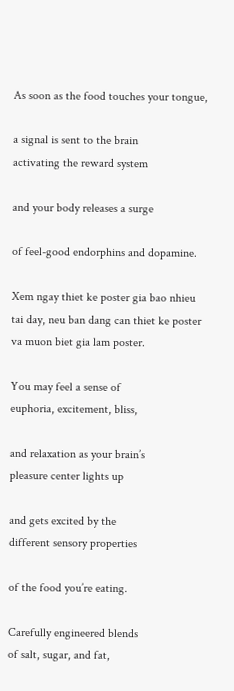As soon as the food touches your tongue,

a signal is sent to the brain
activating the reward system

and your body releases a surge

of feel-good endorphins and dopamine.

Xem ngay thiet ke poster gia bao nhieu tai day, neu ban dang can thiet ke poster va muon biet gia lam poster.

You may feel a sense of
euphoria, excitement, bliss,

and relaxation as your brain’s
pleasure center lights up

and gets excited by the
different sensory properties

of the food you’re eating.

Carefully engineered blends
of salt, sugar, and fat,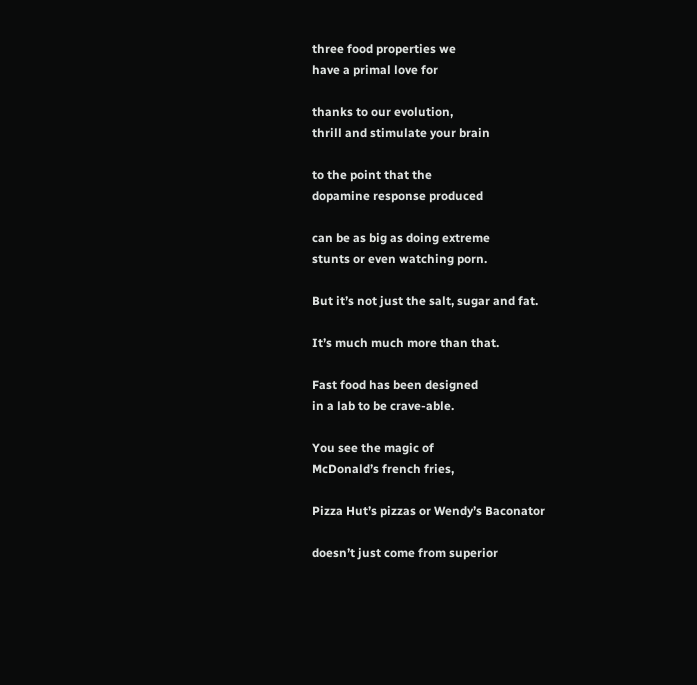three food properties we
have a primal love for

thanks to our evolution,
thrill and stimulate your brain

to the point that the
dopamine response produced

can be as big as doing extreme
stunts or even watching porn.

But it’s not just the salt, sugar and fat.

It’s much much more than that.

Fast food has been designed
in a lab to be crave-able.

You see the magic of
McDonald’s french fries,

Pizza Hut’s pizzas or Wendy’s Baconator

doesn’t just come from superior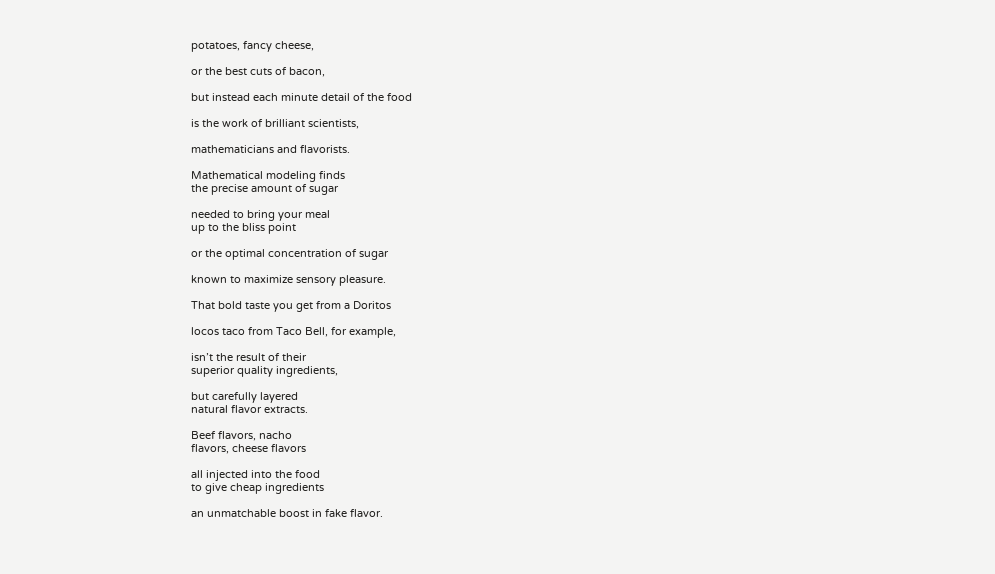potatoes, fancy cheese,

or the best cuts of bacon,

but instead each minute detail of the food

is the work of brilliant scientists,

mathematicians and flavorists.

Mathematical modeling finds
the precise amount of sugar

needed to bring your meal
up to the bliss point

or the optimal concentration of sugar

known to maximize sensory pleasure.

That bold taste you get from a Doritos

locos taco from Taco Bell, for example,

isn’t the result of their
superior quality ingredients,

but carefully layered
natural flavor extracts.

Beef flavors, nacho
flavors, cheese flavors

all injected into the food
to give cheap ingredients

an unmatchable boost in fake flavor.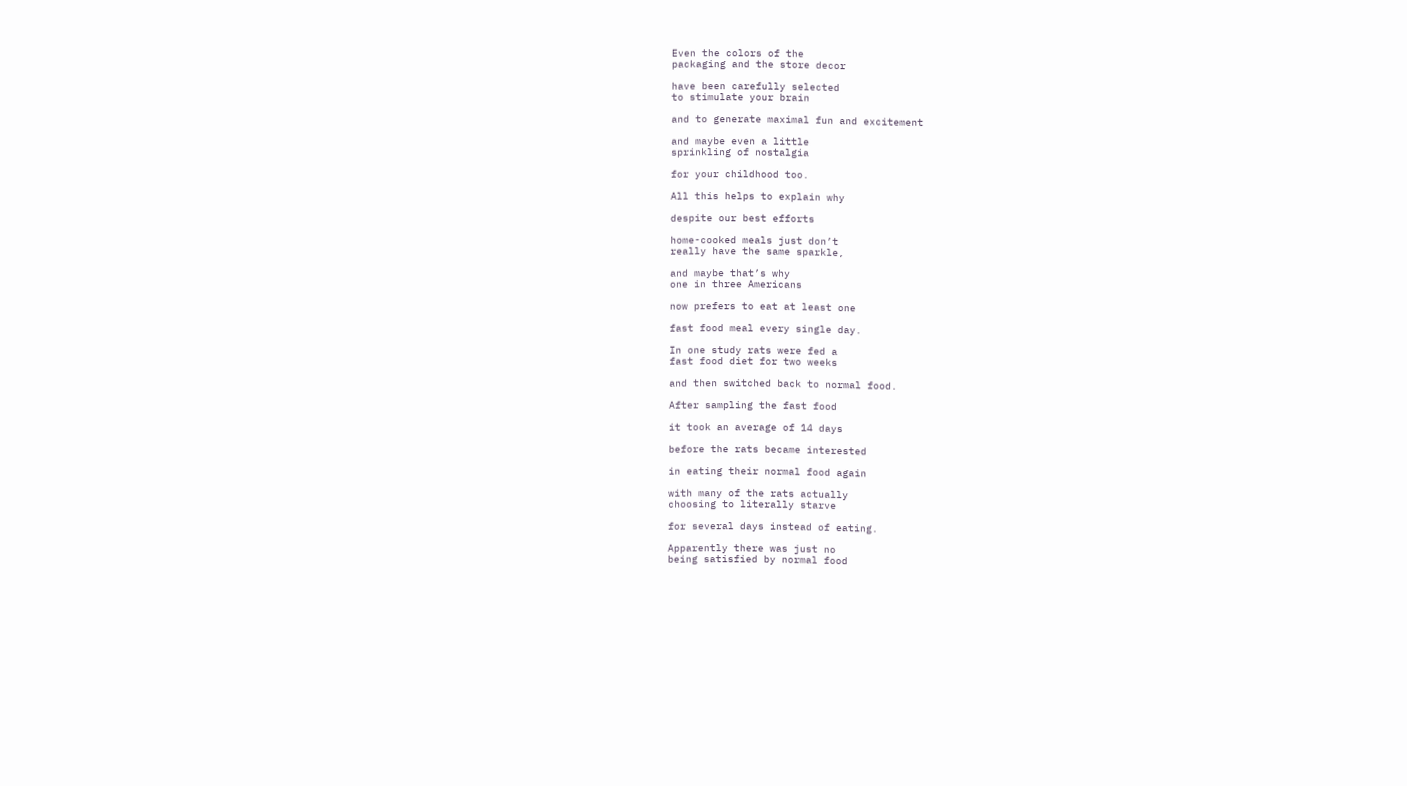Even the colors of the
packaging and the store decor

have been carefully selected
to stimulate your brain

and to generate maximal fun and excitement

and maybe even a little
sprinkling of nostalgia

for your childhood too.

All this helps to explain why

despite our best efforts

home-cooked meals just don’t
really have the same sparkle,

and maybe that’s why
one in three Americans

now prefers to eat at least one

fast food meal every single day.

In one study rats were fed a
fast food diet for two weeks

and then switched back to normal food.

After sampling the fast food

it took an average of 14 days

before the rats became interested

in eating their normal food again

with many of the rats actually
choosing to literally starve

for several days instead of eating.

Apparently there was just no
being satisfied by normal food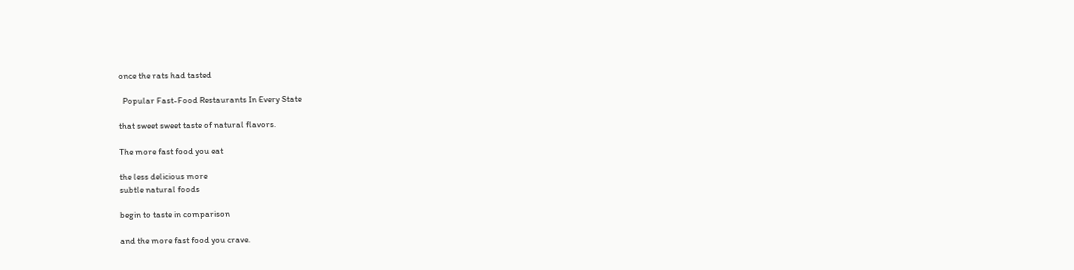once the rats had tasted

  Popular Fast-Food Restaurants In Every State

that sweet sweet taste of natural flavors.

The more fast food you eat

the less delicious more
subtle natural foods

begin to taste in comparison

and the more fast food you crave.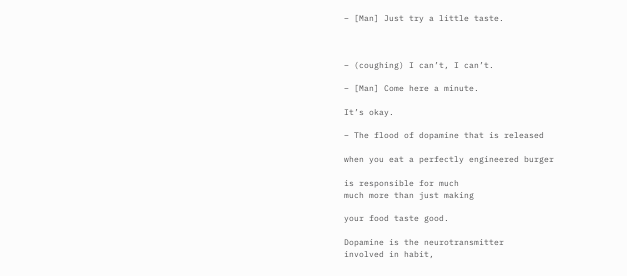– [Man] Just try a little taste.



– (coughing) I can’t, I can’t.

– [Man] Come here a minute.

It’s okay.

– The flood of dopamine that is released

when you eat a perfectly engineered burger

is responsible for much
much more than just making

your food taste good.

Dopamine is the neurotransmitter
involved in habit,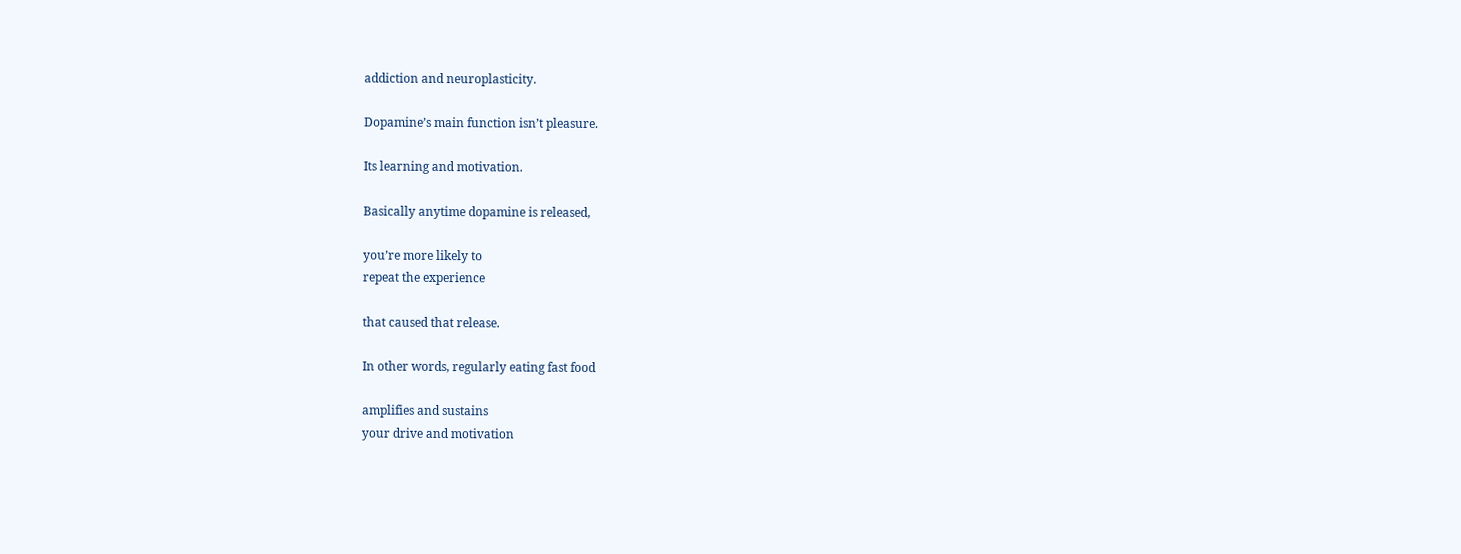addiction and neuroplasticity.

Dopamine’s main function isn’t pleasure.

Its learning and motivation.

Basically anytime dopamine is released,

you’re more likely to
repeat the experience

that caused that release.

In other words, regularly eating fast food

amplifies and sustains
your drive and motivation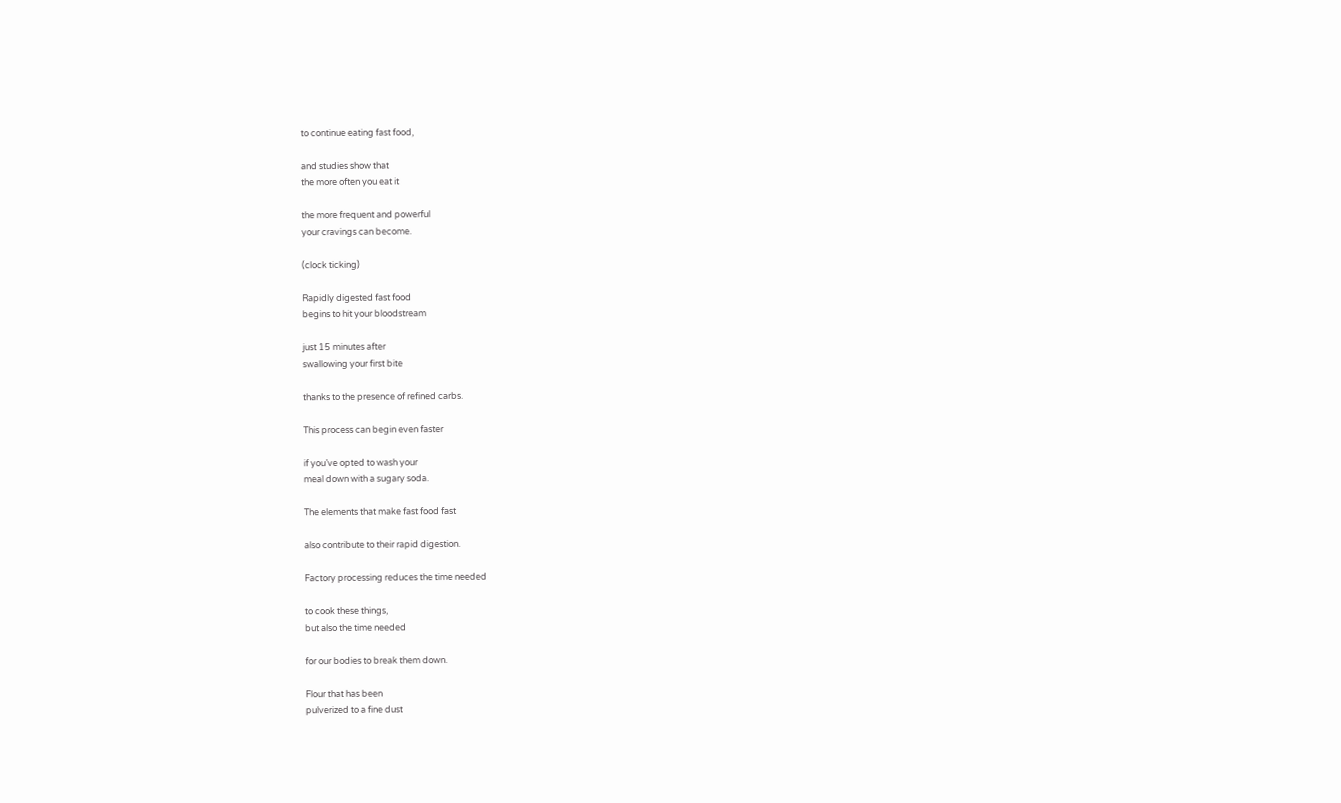to continue eating fast food,

and studies show that
the more often you eat it

the more frequent and powerful
your cravings can become.

(clock ticking)

Rapidly digested fast food
begins to hit your bloodstream

just 15 minutes after
swallowing your first bite

thanks to the presence of refined carbs.

This process can begin even faster

if you’ve opted to wash your
meal down with a sugary soda.

The elements that make fast food fast

also contribute to their rapid digestion.

Factory processing reduces the time needed

to cook these things,
but also the time needed

for our bodies to break them down.

Flour that has been
pulverized to a fine dust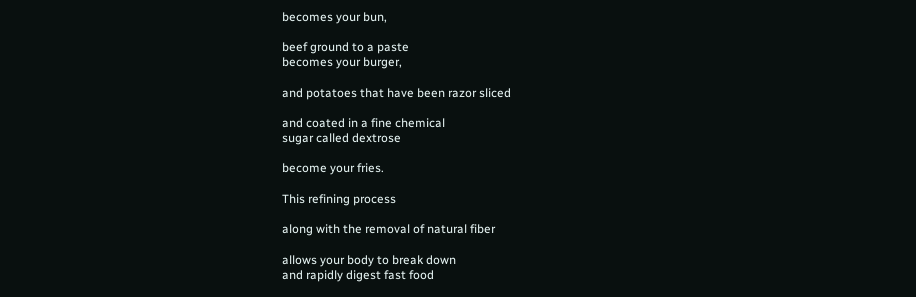becomes your bun,

beef ground to a paste
becomes your burger,

and potatoes that have been razor sliced

and coated in a fine chemical
sugar called dextrose

become your fries.

This refining process

along with the removal of natural fiber

allows your body to break down
and rapidly digest fast food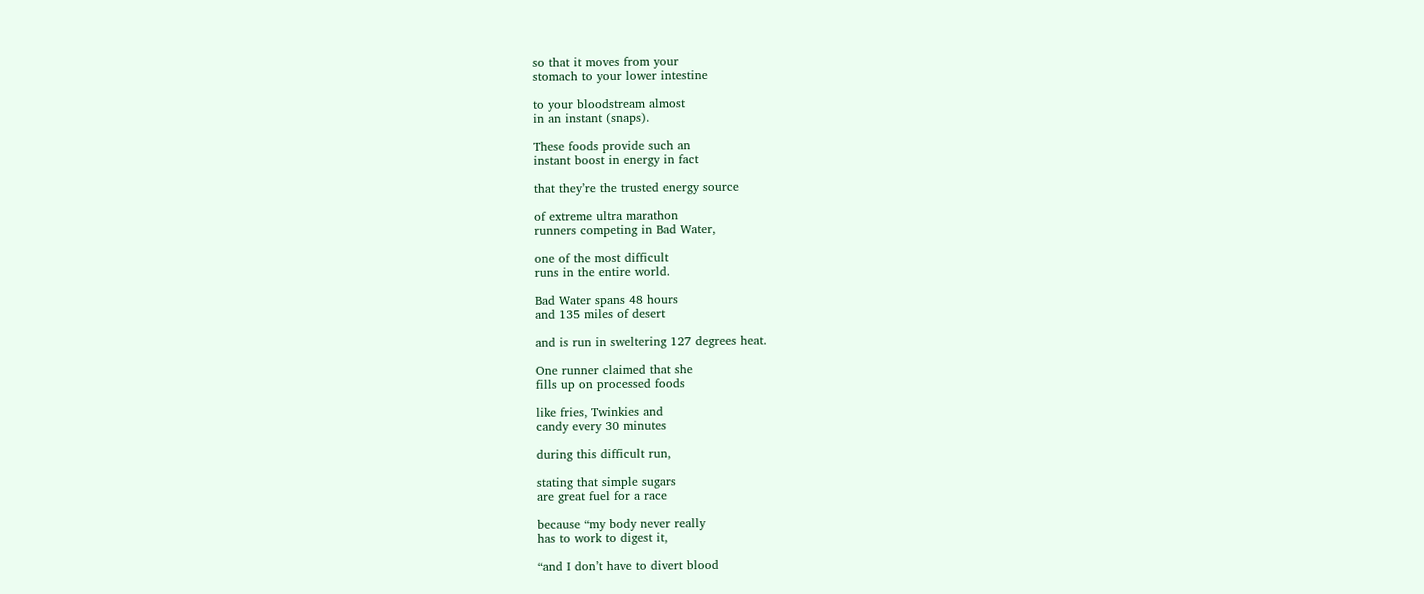so that it moves from your
stomach to your lower intestine

to your bloodstream almost
in an instant (snaps).

These foods provide such an
instant boost in energy in fact

that they’re the trusted energy source

of extreme ultra marathon
runners competing in Bad Water,

one of the most difficult
runs in the entire world.

Bad Water spans 48 hours
and 135 miles of desert

and is run in sweltering 127 degrees heat.

One runner claimed that she
fills up on processed foods

like fries, Twinkies and
candy every 30 minutes

during this difficult run,

stating that simple sugars
are great fuel for a race

because “my body never really
has to work to digest it,

“and I don’t have to divert blood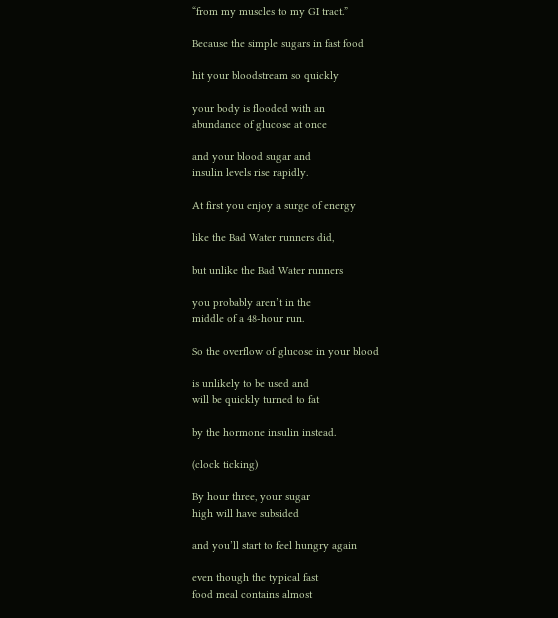“from my muscles to my GI tract.”

Because the simple sugars in fast food

hit your bloodstream so quickly

your body is flooded with an
abundance of glucose at once

and your blood sugar and
insulin levels rise rapidly.

At first you enjoy a surge of energy

like the Bad Water runners did,

but unlike the Bad Water runners

you probably aren’t in the
middle of a 48-hour run.

So the overflow of glucose in your blood

is unlikely to be used and
will be quickly turned to fat

by the hormone insulin instead.

(clock ticking)

By hour three, your sugar
high will have subsided

and you’ll start to feel hungry again

even though the typical fast
food meal contains almost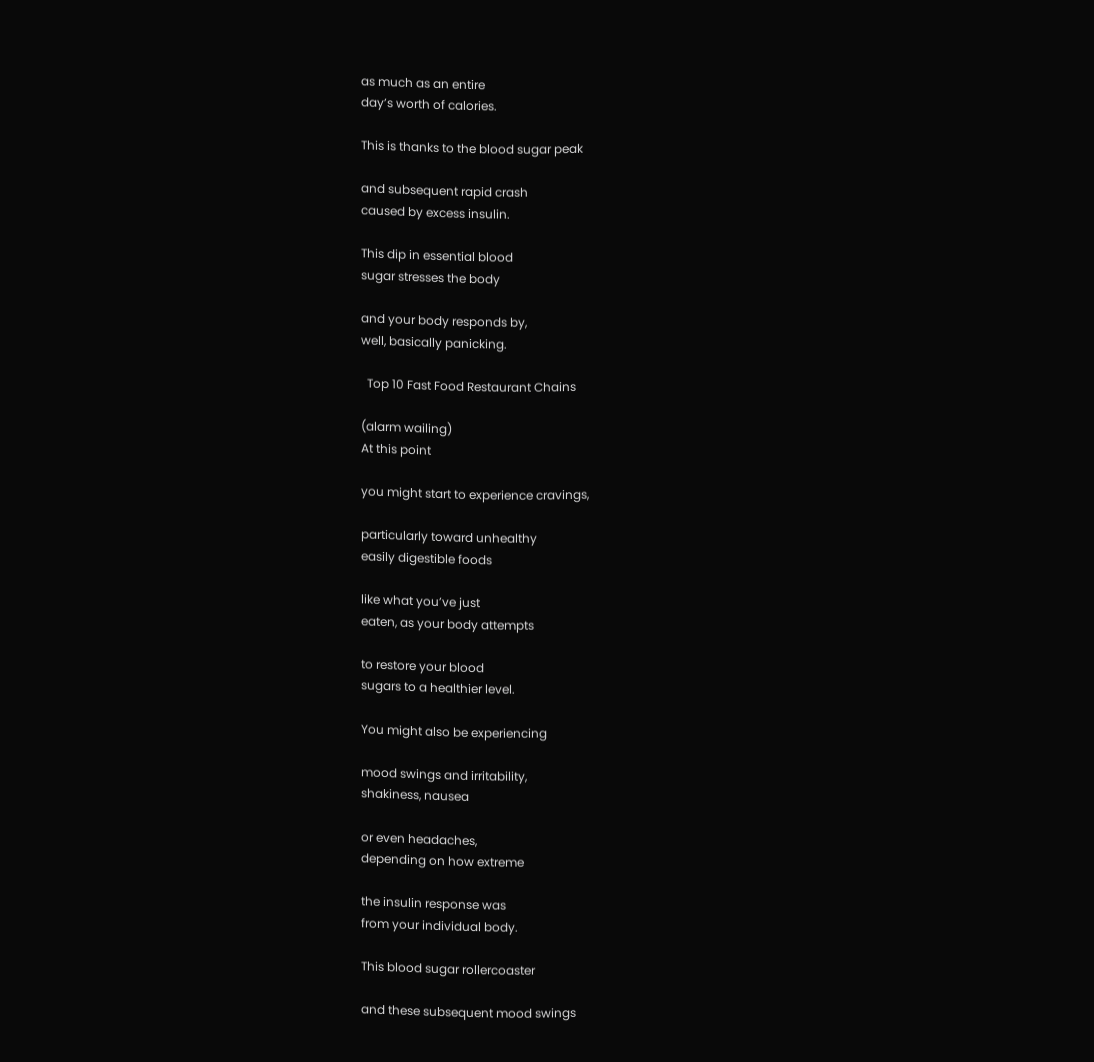as much as an entire
day’s worth of calories.

This is thanks to the blood sugar peak

and subsequent rapid crash
caused by excess insulin.

This dip in essential blood
sugar stresses the body

and your body responds by,
well, basically panicking.

  Top 10 Fast Food Restaurant Chains

(alarm wailing)
At this point

you might start to experience cravings,

particularly toward unhealthy
easily digestible foods

like what you’ve just
eaten, as your body attempts

to restore your blood
sugars to a healthier level.

You might also be experiencing

mood swings and irritability,
shakiness, nausea

or even headaches,
depending on how extreme

the insulin response was
from your individual body.

This blood sugar rollercoaster

and these subsequent mood swings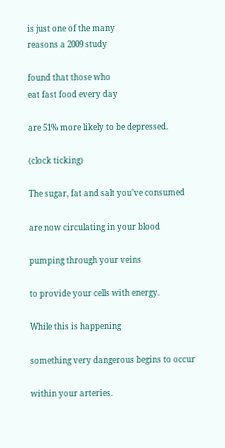is just one of the many
reasons a 2009 study

found that those who
eat fast food every day

are 51% more likely to be depressed.

(clock ticking)

The sugar, fat and salt you’ve consumed

are now circulating in your blood

pumping through your veins

to provide your cells with energy.

While this is happening

something very dangerous begins to occur

within your arteries.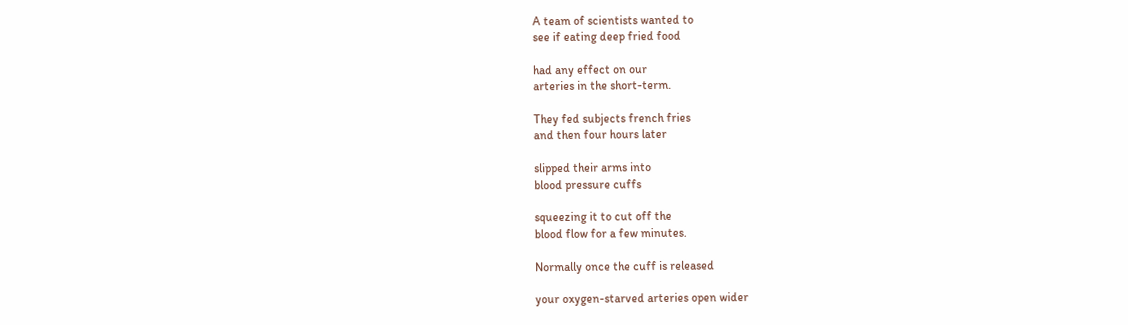A team of scientists wanted to
see if eating deep fried food

had any effect on our
arteries in the short-term.

They fed subjects french fries
and then four hours later

slipped their arms into
blood pressure cuffs

squeezing it to cut off the
blood flow for a few minutes.

Normally once the cuff is released

your oxygen-starved arteries open wider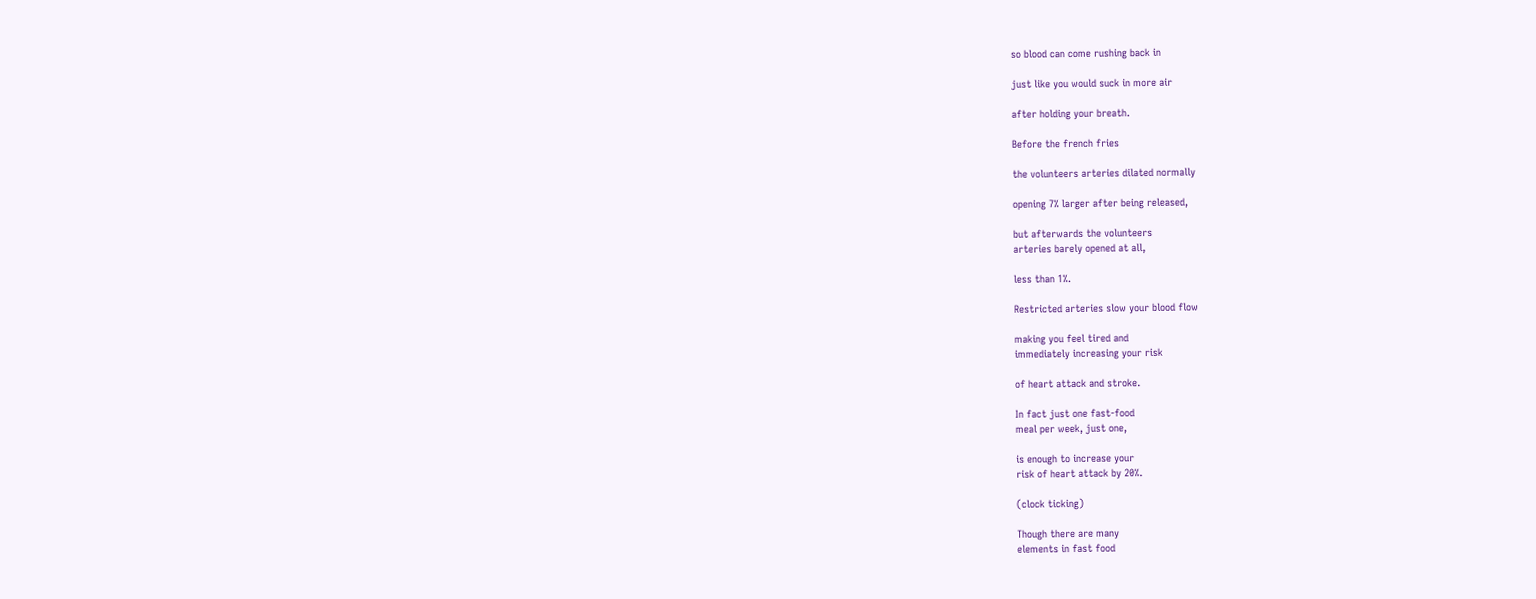so blood can come rushing back in

just like you would suck in more air

after holding your breath.

Before the french fries

the volunteers arteries dilated normally

opening 7% larger after being released,

but afterwards the volunteers
arteries barely opened at all,

less than 1%.

Restricted arteries slow your blood flow

making you feel tired and
immediately increasing your risk

of heart attack and stroke.

In fact just one fast-food
meal per week, just one,

is enough to increase your
risk of heart attack by 20%.

(clock ticking)

Though there are many
elements in fast food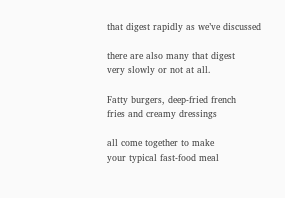that digest rapidly as we’ve discussed

there are also many that digest
very slowly or not at all.

Fatty burgers, deep-fried french
fries and creamy dressings

all come together to make
your typical fast-food meal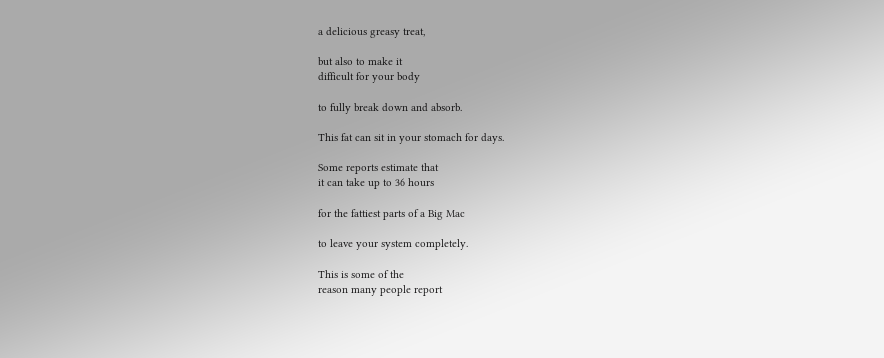a delicious greasy treat,

but also to make it
difficult for your body

to fully break down and absorb.

This fat can sit in your stomach for days.

Some reports estimate that
it can take up to 36 hours

for the fattiest parts of a Big Mac

to leave your system completely.

This is some of the
reason many people report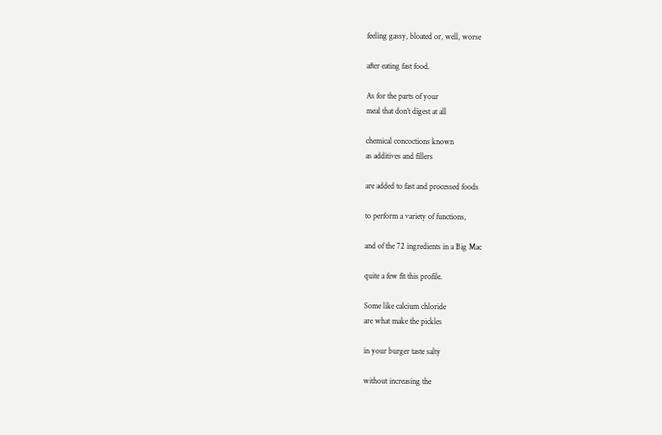feeling gassy, bloated or, well, worse

after eating fast food.

As for the parts of your
meal that don’t digest at all

chemical concoctions known
as additives and fillers

are added to fast and processed foods

to perform a variety of functions,

and of the 72 ingredients in a Big Mac

quite a few fit this profile.

Some like calcium chloride
are what make the pickles

in your burger taste salty

without increasing the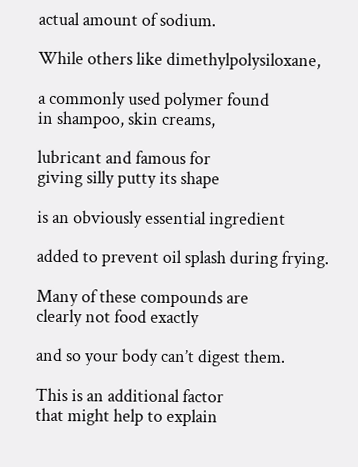actual amount of sodium.

While others like dimethylpolysiloxane,

a commonly used polymer found
in shampoo, skin creams,

lubricant and famous for
giving silly putty its shape

is an obviously essential ingredient

added to prevent oil splash during frying.

Many of these compounds are
clearly not food exactly

and so your body can’t digest them.

This is an additional factor
that might help to explain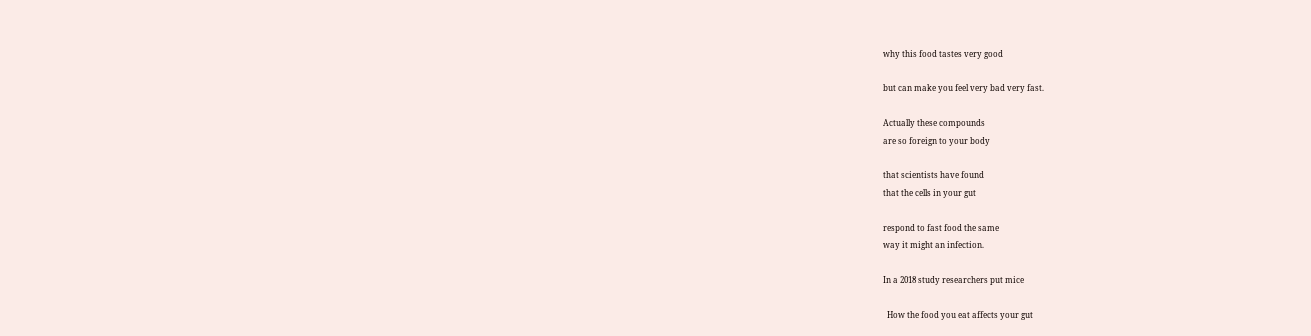why this food tastes very good

but can make you feel very bad very fast.

Actually these compounds
are so foreign to your body

that scientists have found
that the cells in your gut

respond to fast food the same
way it might an infection.

In a 2018 study researchers put mice

  How the food you eat affects your gut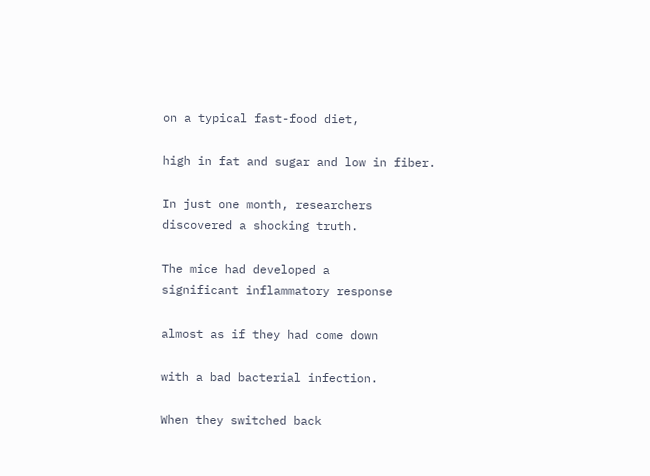on a typical fast-food diet,

high in fat and sugar and low in fiber.

In just one month, researchers
discovered a shocking truth.

The mice had developed a
significant inflammatory response

almost as if they had come down

with a bad bacterial infection.

When they switched back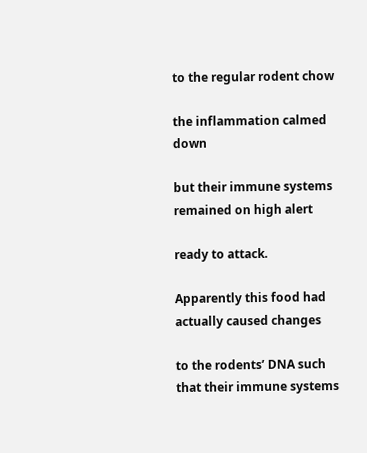to the regular rodent chow

the inflammation calmed down

but their immune systems
remained on high alert

ready to attack.

Apparently this food had
actually caused changes

to the rodents’ DNA such
that their immune systems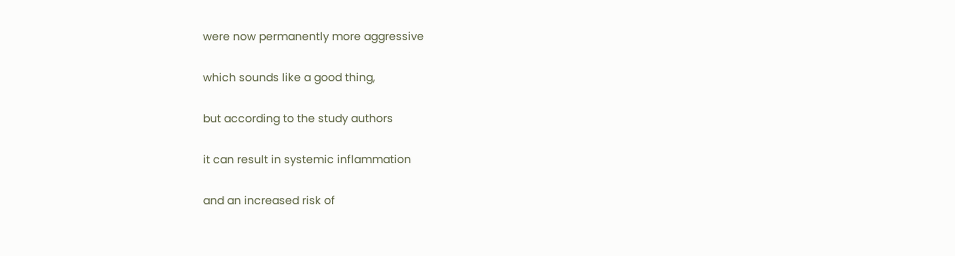were now permanently more aggressive

which sounds like a good thing,

but according to the study authors

it can result in systemic inflammation

and an increased risk of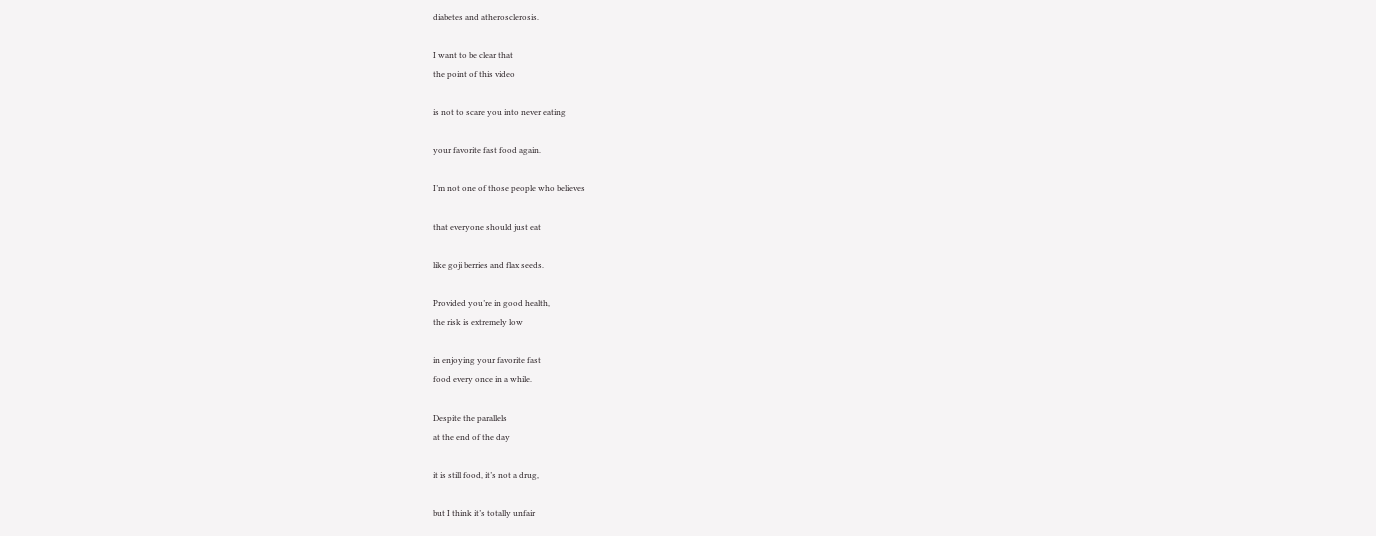diabetes and atherosclerosis.

I want to be clear that
the point of this video

is not to scare you into never eating

your favorite fast food again.

I’m not one of those people who believes

that everyone should just eat

like goji berries and flax seeds.

Provided you’re in good health,
the risk is extremely low

in enjoying your favorite fast
food every once in a while.

Despite the parallels
at the end of the day

it is still food, it’s not a drug,

but I think it’s totally unfair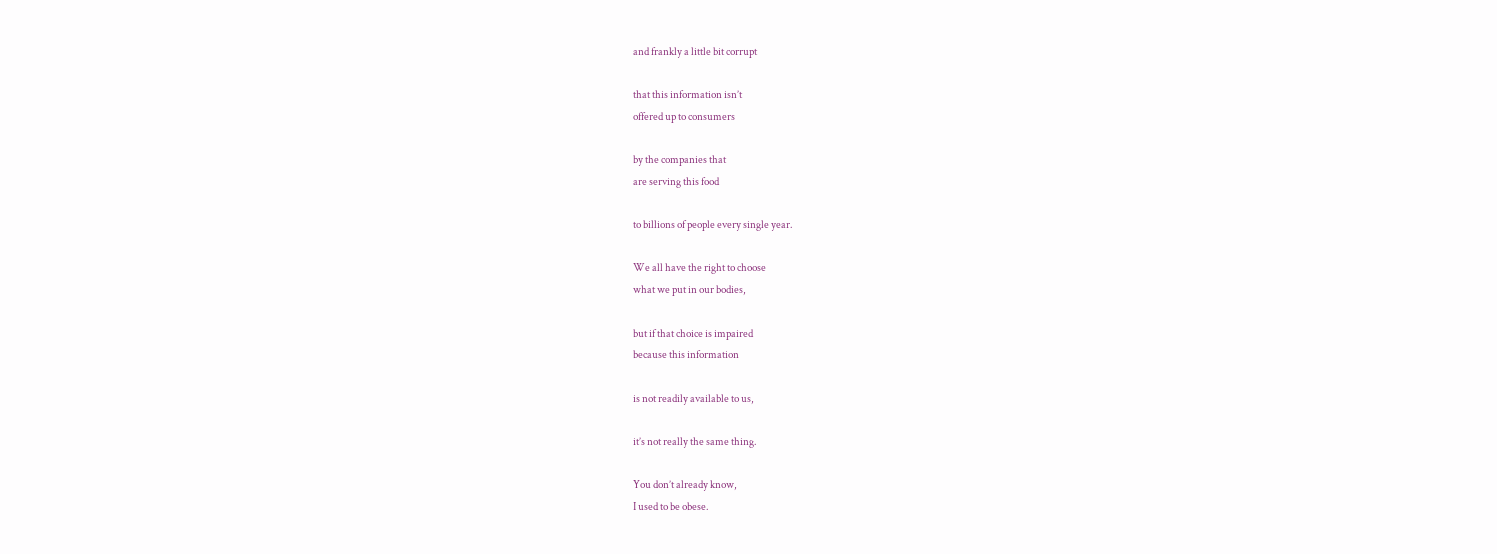and frankly a little bit corrupt

that this information isn’t
offered up to consumers

by the companies that
are serving this food

to billions of people every single year.

We all have the right to choose
what we put in our bodies,

but if that choice is impaired
because this information

is not readily available to us,

it’s not really the same thing.

You don’t already know,
I used to be obese.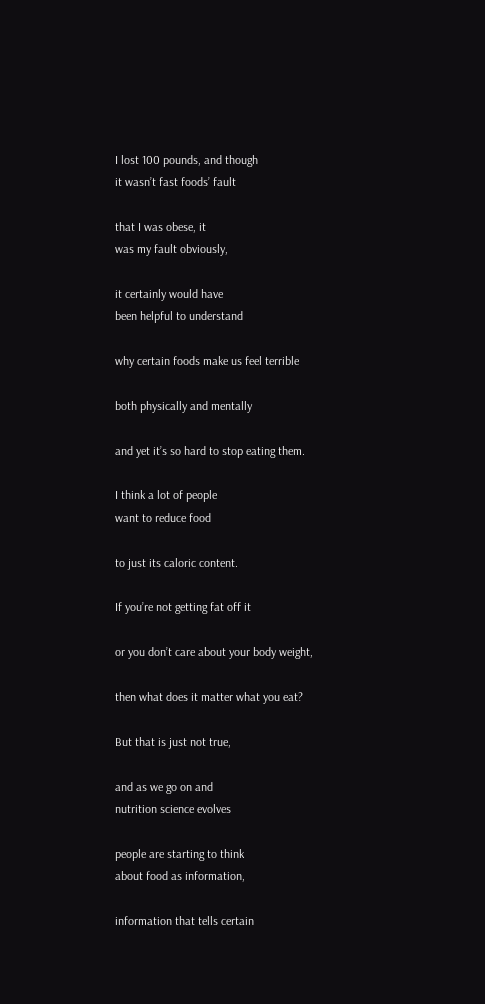I lost 100 pounds, and though
it wasn’t fast foods’ fault

that I was obese, it
was my fault obviously,

it certainly would have
been helpful to understand

why certain foods make us feel terrible

both physically and mentally

and yet it’s so hard to stop eating them.

I think a lot of people
want to reduce food

to just its caloric content.

If you’re not getting fat off it

or you don’t care about your body weight,

then what does it matter what you eat?

But that is just not true,

and as we go on and
nutrition science evolves

people are starting to think
about food as information,

information that tells certain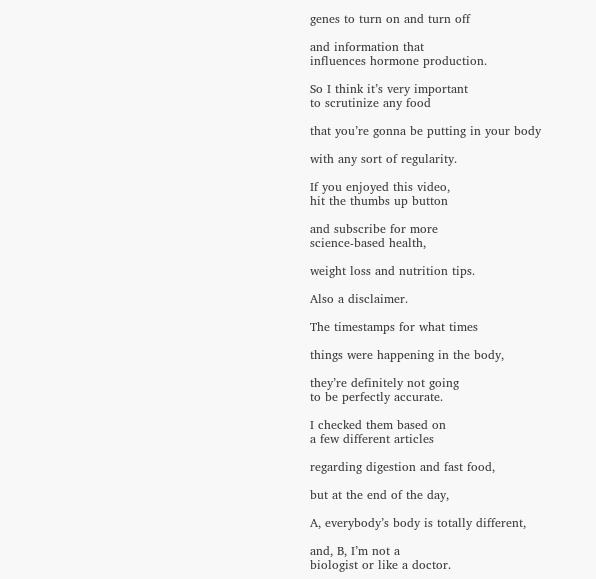genes to turn on and turn off

and information that
influences hormone production.

So I think it’s very important
to scrutinize any food

that you’re gonna be putting in your body

with any sort of regularity.

If you enjoyed this video,
hit the thumbs up button

and subscribe for more
science-based health,

weight loss and nutrition tips.

Also a disclaimer.

The timestamps for what times

things were happening in the body,

they’re definitely not going
to be perfectly accurate.

I checked them based on
a few different articles

regarding digestion and fast food,

but at the end of the day,

A, everybody’s body is totally different,

and, B, I’m not a
biologist or like a doctor.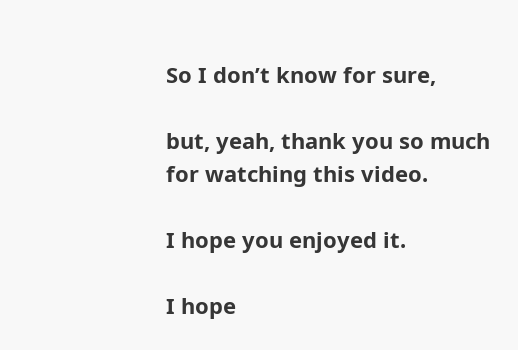So I don’t know for sure,

but, yeah, thank you so much
for watching this video.

I hope you enjoyed it.

I hope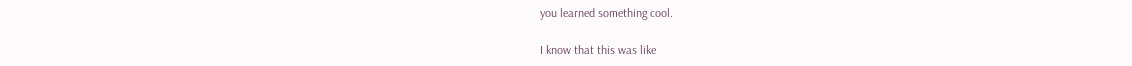you learned something cool.

I know that this was like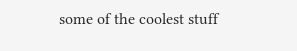some of the coolest stuff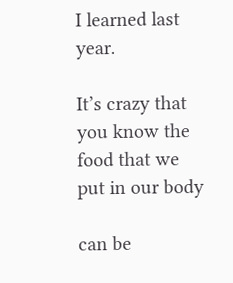I learned last year.

It’s crazy that you know the
food that we put in our body

can be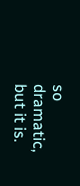so dramatic, but it is.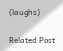(laughs)

Related Post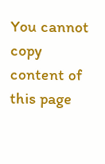You cannot copy content of this page